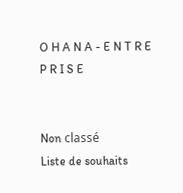O H A N A - E N T R E P R I S E


Non classé
Liste de souhaits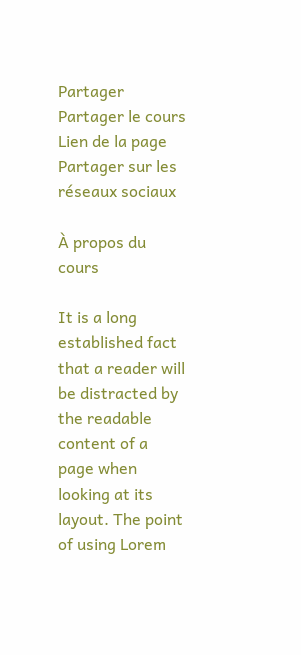Partager
Partager le cours
Lien de la page
Partager sur les réseaux sociaux

À propos du cours

It is a long established fact that a reader will be distracted by the readable content of a page when looking at its layout. The point of using Lorem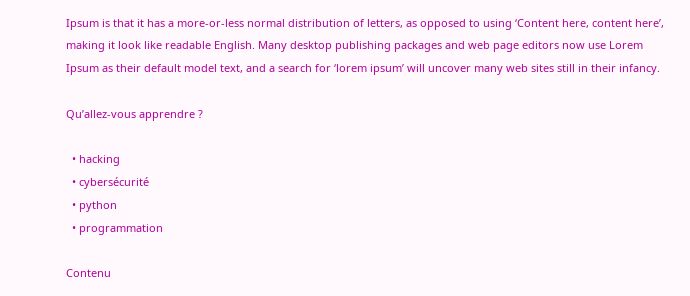Ipsum is that it has a more-or-less normal distribution of letters, as opposed to using ‘Content here, content here’, making it look like readable English. Many desktop publishing packages and web page editors now use Lorem Ipsum as their default model text, and a search for ‘lorem ipsum’ will uncover many web sites still in their infancy.

Qu’allez-vous apprendre ?

  • hacking
  • cybersécurité
  • python
  • programmation

Contenu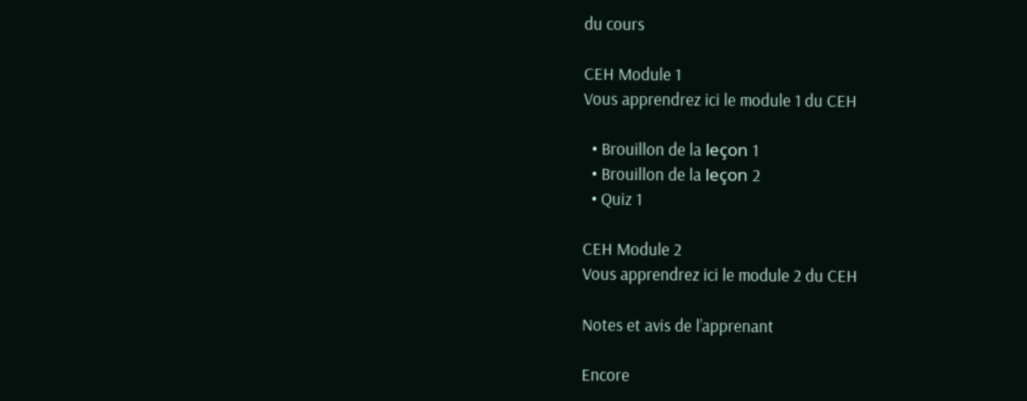du cours

CEH Module 1
Vous apprendrez ici le module 1 du CEH

  • Brouillon de la leçon 1
  • Brouillon de la leçon 2
  • Quiz 1

CEH Module 2
Vous apprendrez ici le module 2 du CEH

Notes et avis de l’apprenant

Encore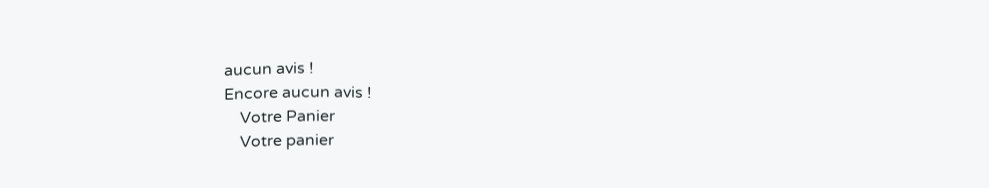aucun avis !
Encore aucun avis !
    Votre Panier
    Votre panier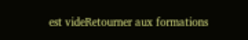est videRetourner aux formations